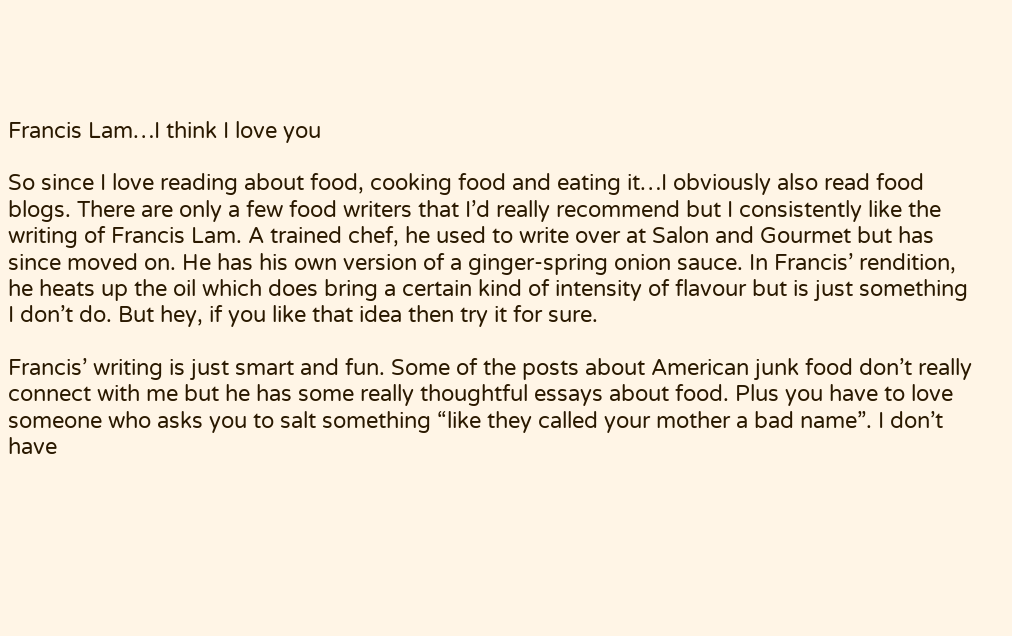Francis Lam…I think I love you

So since I love reading about food, cooking food and eating it…I obviously also read food blogs. There are only a few food writers that I’d really recommend but I consistently like the writing of Francis Lam. A trained chef, he used to write over at Salon and Gourmet but has since moved on. He has his own version of a ginger-spring onion sauce. In Francis’ rendition, he heats up the oil which does bring a certain kind of intensity of flavour but is just something I don’t do. But hey, if you like that idea then try it for sure.

Francis’ writing is just smart and fun. Some of the posts about American junk food don’t really connect with me but he has some really thoughtful essays about food. Plus you have to love someone who asks you to salt something “like they called your mother a bad name”. I don’t have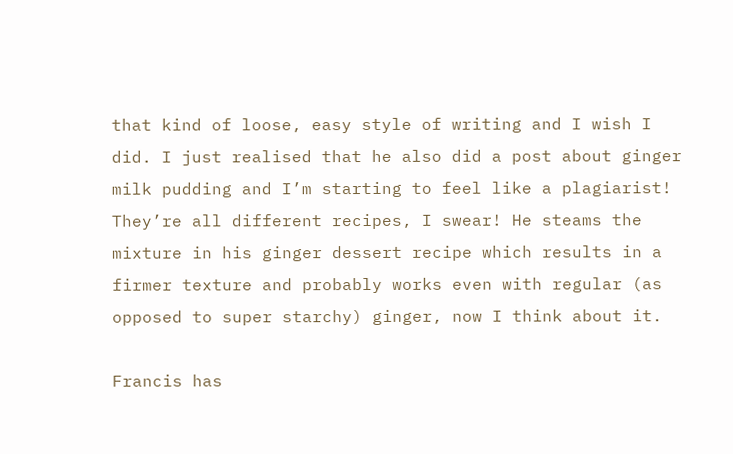that kind of loose, easy style of writing and I wish I did. I just realised that he also did a post about ginger milk pudding and I’m starting to feel like a plagiarist! They’re all different recipes, I swear! He steams the mixture in his ginger dessert recipe which results in a firmer texture and probably works even with regular (as opposed to super starchy) ginger, now I think about it.

Francis has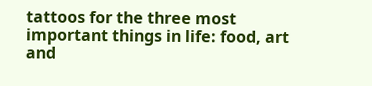tattoos for the three most important things in life: food, art and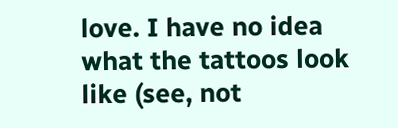love. I have no idea what the tattoos look like (see, not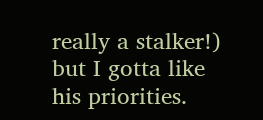really a stalker!) but I gotta like his priorities.